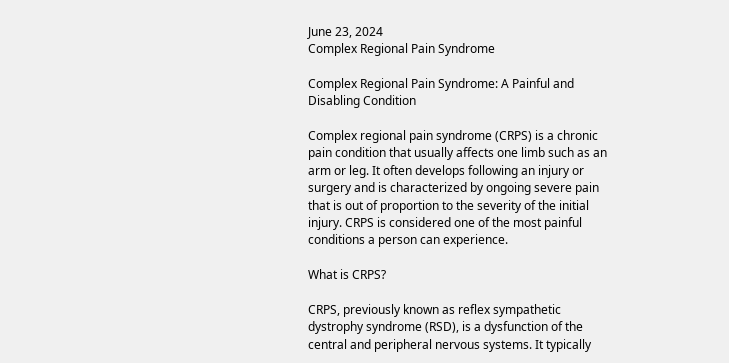June 23, 2024
Complex Regional Pain Syndrome

Complex Regional Pain Syndrome: A Painful and Disabling Condition

Complex regional pain syndrome (CRPS) is a chronic pain condition that usually affects one limb such as an arm or leg. It often develops following an injury or surgery and is characterized by ongoing severe pain that is out of proportion to the severity of the initial injury. CRPS is considered one of the most painful conditions a person can experience.

What is CRPS?

CRPS, previously known as reflex sympathetic dystrophy syndrome (RSD), is a dysfunction of the central and peripheral nervous systems. It typically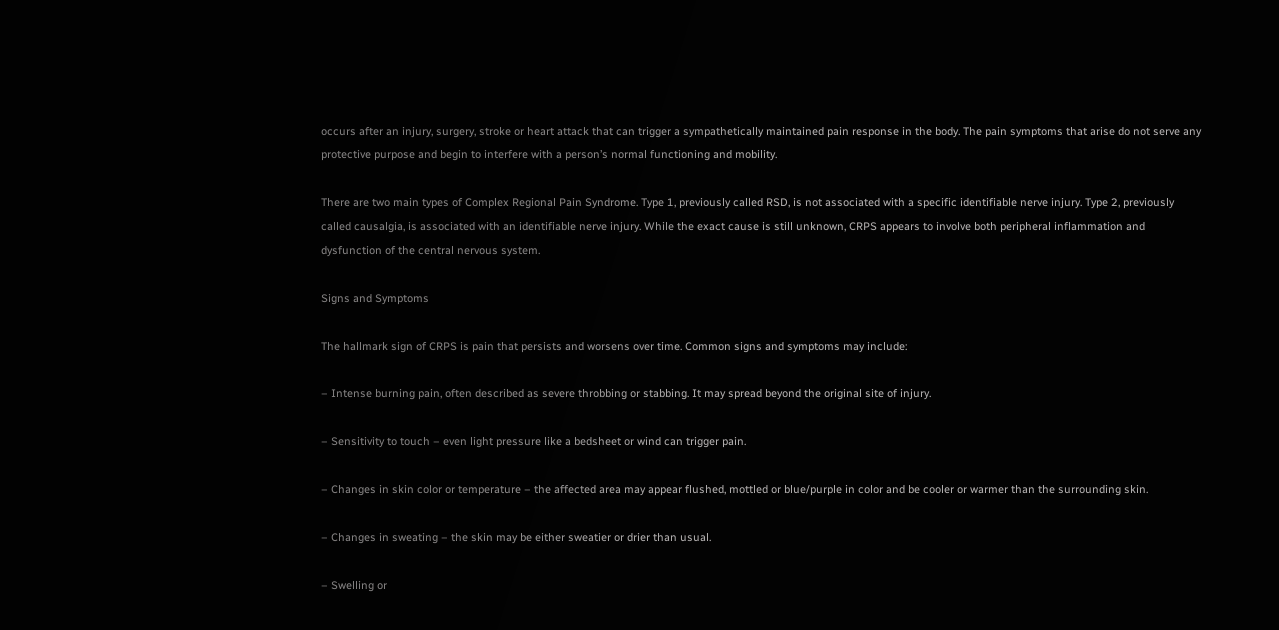occurs after an injury, surgery, stroke or heart attack that can trigger a sympathetically maintained pain response in the body. The pain symptoms that arise do not serve any protective purpose and begin to interfere with a person’s normal functioning and mobility.

There are two main types of Complex Regional Pain Syndrome. Type 1, previously called RSD, is not associated with a specific identifiable nerve injury. Type 2, previously called causalgia, is associated with an identifiable nerve injury. While the exact cause is still unknown, CRPS appears to involve both peripheral inflammation and dysfunction of the central nervous system.

Signs and Symptoms

The hallmark sign of CRPS is pain that persists and worsens over time. Common signs and symptoms may include:

– Intense burning pain, often described as severe throbbing or stabbing. It may spread beyond the original site of injury.

– Sensitivity to touch – even light pressure like a bedsheet or wind can trigger pain.

– Changes in skin color or temperature – the affected area may appear flushed, mottled or blue/purple in color and be cooler or warmer than the surrounding skin.

– Changes in sweating – the skin may be either sweatier or drier than usual.

– Swelling or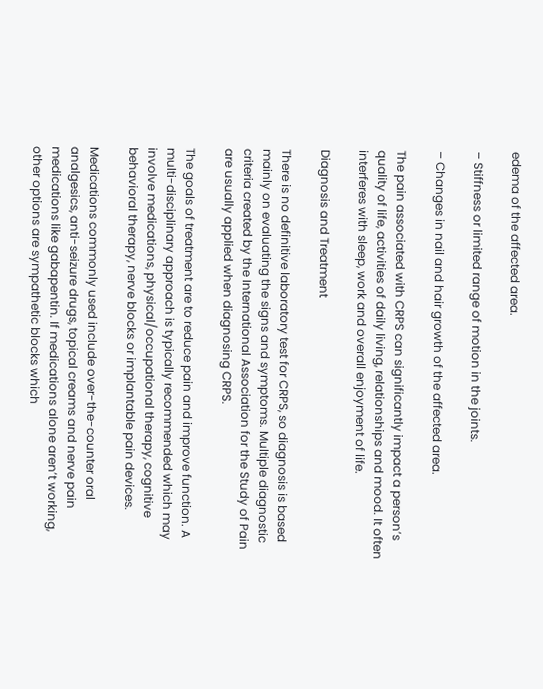edema of the affected area.

– Stiffness or limited range of motion in the joints.

– Changes in nail and hair growth of the affected area.

The pain associated with CRPS can significantly impact a person’s quality of life, activities of daily living, relationships and mood. It often interferes with sleep, work and overall enjoyment of life.

Diagnosis and Treatment

There is no definitive laboratory test for CRPS, so diagnosis is based mainly on evaluating the signs and symptoms. Multiple diagnostic criteria created by the International Association for the Study of Pain are usually applied when diagnosing CRPS.

The goals of treatment are to reduce pain and improve function. A multi-disciplinary approach is typically recommended which may involve medications, physical/occupational therapy, cognitive behavioral therapy, nerve blocks or implantable pain devices.

Medications commonly used include over-the-counter oral analgesics, anti-seizure drugs, topical creams and nerve pain medications like gabapentin. If medications alone aren’t working, other options are sympathetic blocks which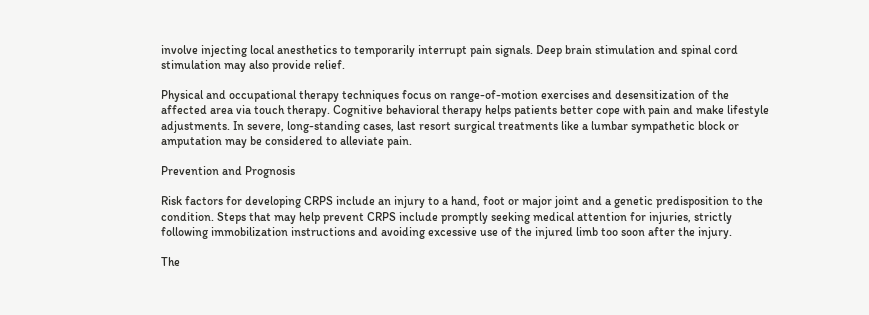involve injecting local anesthetics to temporarily interrupt pain signals. Deep brain stimulation and spinal cord stimulation may also provide relief.

Physical and occupational therapy techniques focus on range-of-motion exercises and desensitization of the affected area via touch therapy. Cognitive behavioral therapy helps patients better cope with pain and make lifestyle adjustments. In severe, long-standing cases, last resort surgical treatments like a lumbar sympathetic block or amputation may be considered to alleviate pain.

Prevention and Prognosis

Risk factors for developing CRPS include an injury to a hand, foot or major joint and a genetic predisposition to the condition. Steps that may help prevent CRPS include promptly seeking medical attention for injuries, strictly following immobilization instructions and avoiding excessive use of the injured limb too soon after the injury.

The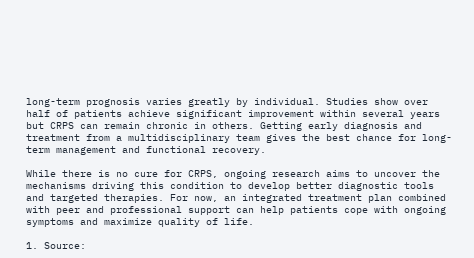long-term prognosis varies greatly by individual. Studies show over half of patients achieve significant improvement within several years but CRPS can remain chronic in others. Getting early diagnosis and treatment from a multidisciplinary team gives the best chance for long-term management and functional recovery.

While there is no cure for CRPS, ongoing research aims to uncover the mechanisms driving this condition to develop better diagnostic tools and targeted therapies. For now, an integrated treatment plan combined with peer and professional support can help patients cope with ongoing symptoms and maximize quality of life.

1. Source: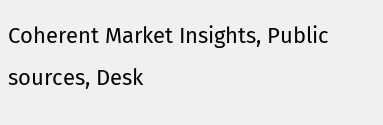Coherent Market Insights, Public sources, Desk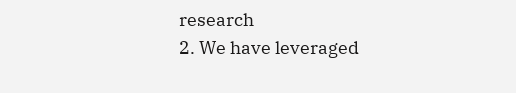research
2. We have leveraged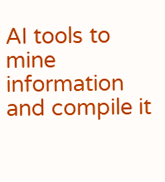AI tools to mine information and compile it